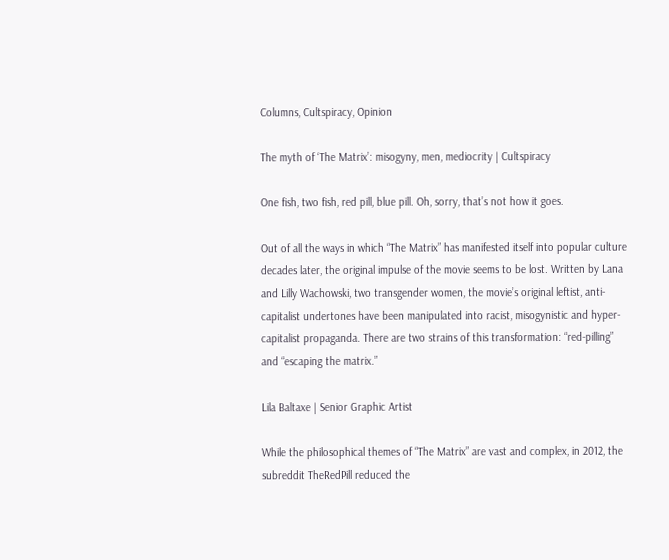Columns, Cultspiracy, Opinion

The myth of ‘The Matrix’: misogyny, men, mediocrity | Cultspiracy

One fish, two fish, red pill, blue pill. Oh, sorry, that’s not how it goes.

Out of all the ways in which “The Matrix” has manifested itself into popular culture decades later, the original impulse of the movie seems to be lost. Written by Lana and Lilly Wachowski, two transgender women, the movie’s original leftist, anti-capitalist undertones have been manipulated into racist, misogynistic and hyper-capitalist propaganda. There are two strains of this transformation: “red-pilling” and “escaping the matrix.”

Lila Baltaxe | Senior Graphic Artist

While the philosophical themes of “The Matrix” are vast and complex, in 2012, the subreddit TheRedPill reduced the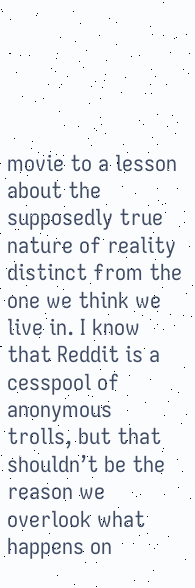movie to a lesson about the supposedly true nature of reality distinct from the one we think we live in. I know that Reddit is a cesspool of anonymous trolls, but that shouldn’t be the reason we overlook what happens on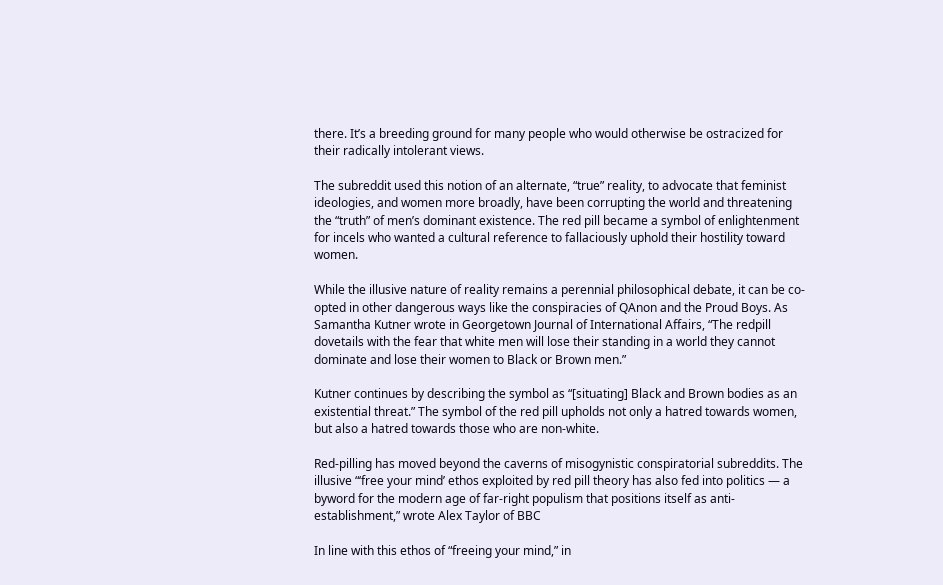there. It’s a breeding ground for many people who would otherwise be ostracized for their radically intolerant views.

The subreddit used this notion of an alternate, “true” reality, to advocate that feminist ideologies, and women more broadly, have been corrupting the world and threatening the “truth” of men’s dominant existence. The red pill became a symbol of enlightenment for incels who wanted a cultural reference to fallaciously uphold their hostility toward women.

While the illusive nature of reality remains a perennial philosophical debate, it can be co-opted in other dangerous ways like the conspiracies of QAnon and the Proud Boys. As Samantha Kutner wrote in Georgetown Journal of International Affairs, “The redpill dovetails with the fear that white men will lose their standing in a world they cannot dominate and lose their women to Black or Brown men.”

Kutner continues by describing the symbol as “[situating] Black and Brown bodies as an existential threat.” The symbol of the red pill upholds not only a hatred towards women, but also a hatred towards those who are non-white.

Red-pilling has moved beyond the caverns of misogynistic conspiratorial subreddits. The illusive “‘free your mind’ ethos exploited by red pill theory has also fed into politics — a byword for the modern age of far-right populism that positions itself as anti-establishment,” wrote Alex Taylor of BBC

In line with this ethos of “freeing your mind,” in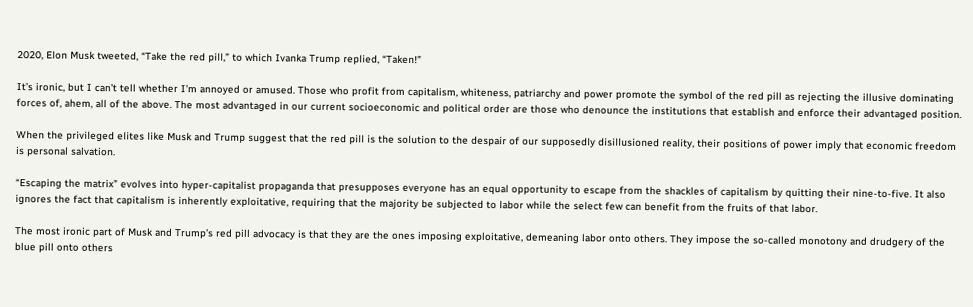2020, Elon Musk tweeted, “Take the red pill,” to which Ivanka Trump replied, “Taken!”

It’s ironic, but I can’t tell whether I’m annoyed or amused. Those who profit from capitalism, whiteness, patriarchy and power promote the symbol of the red pill as rejecting the illusive dominating forces of, ahem, all of the above. The most advantaged in our current socioeconomic and political order are those who denounce the institutions that establish and enforce their advantaged position.

When the privileged elites like Musk and Trump suggest that the red pill is the solution to the despair of our supposedly disillusioned reality, their positions of power imply that economic freedom is personal salvation.

“Escaping the matrix” evolves into hyper-capitalist propaganda that presupposes everyone has an equal opportunity to escape from the shackles of capitalism by quitting their nine-to-five. It also ignores the fact that capitalism is inherently exploitative, requiring that the majority be subjected to labor while the select few can benefit from the fruits of that labor.

The most ironic part of Musk and Trump’s red pill advocacy is that they are the ones imposing exploitative, demeaning labor onto others. They impose the so-called monotony and drudgery of the blue pill onto others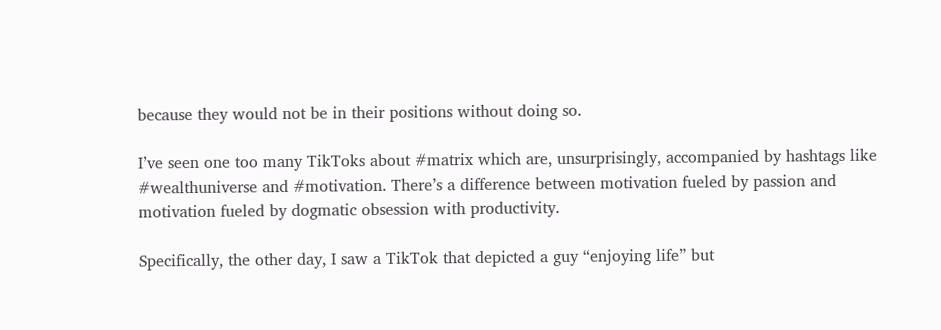because they would not be in their positions without doing so.

I’ve seen one too many TikToks about #matrix which are, unsurprisingly, accompanied by hashtags like #wealthuniverse and #motivation. There’s a difference between motivation fueled by passion and motivation fueled by dogmatic obsession with productivity.

Specifically, the other day, I saw a TikTok that depicted a guy “enjoying life” but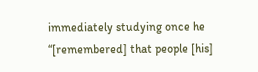immediately studying once he “[remembered] that people [his]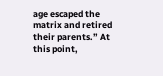age escaped the matrix and retired their parents.” At this point,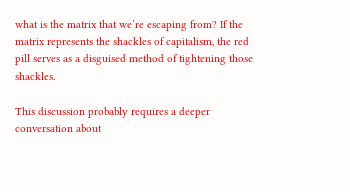what is the matrix that we’re escaping from? If the matrix represents the shackles of capitalism, the red pill serves as a disguised method of tightening those shackles.

This discussion probably requires a deeper conversation about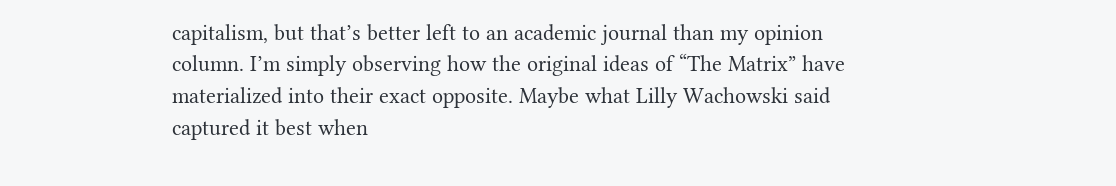capitalism, but that’s better left to an academic journal than my opinion column. I’m simply observing how the original ideas of “The Matrix” have materialized into their exact opposite. Maybe what Lilly Wachowski said captured it best when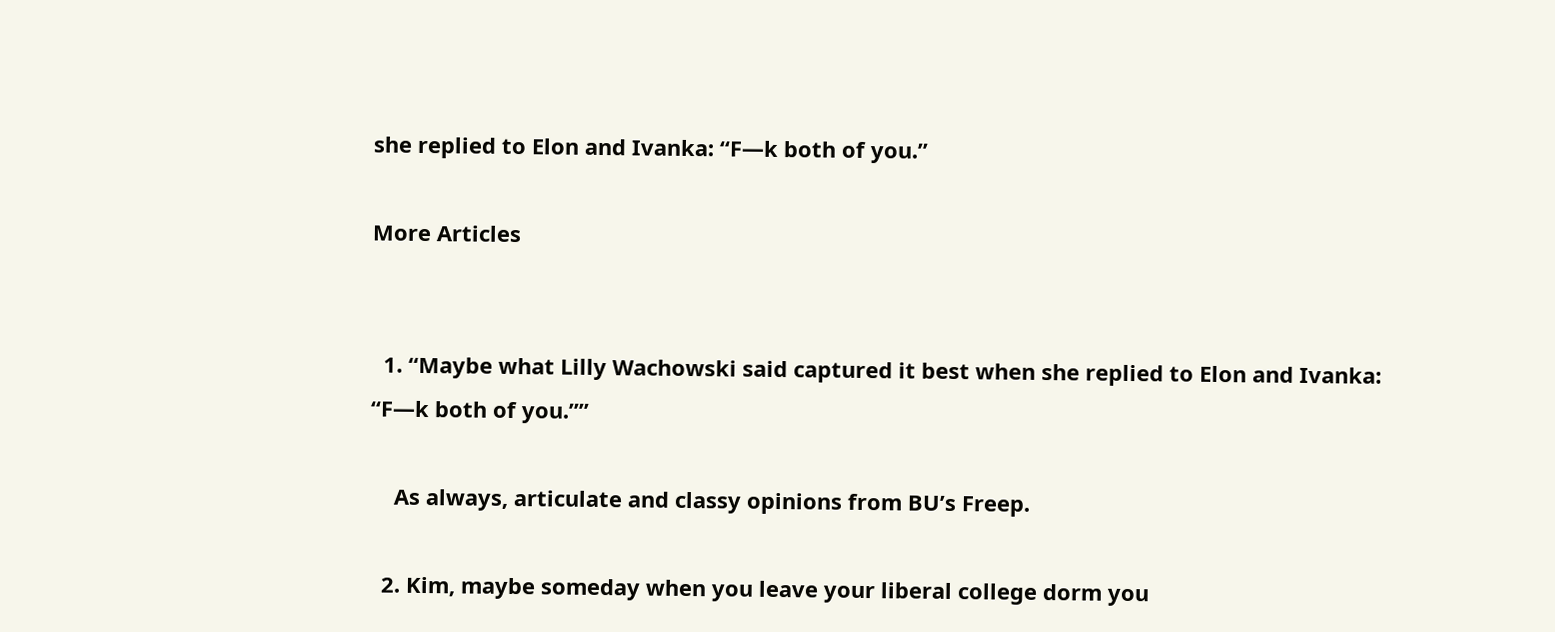she replied to Elon and Ivanka: “F—k both of you.”

More Articles


  1. “Maybe what Lilly Wachowski said captured it best when she replied to Elon and Ivanka: “F—k both of you.””

    As always, articulate and classy opinions from BU’s Freep.

  2. Kim, maybe someday when you leave your liberal college dorm you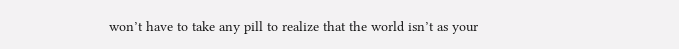won’t have to take any pill to realize that the world isn’t as your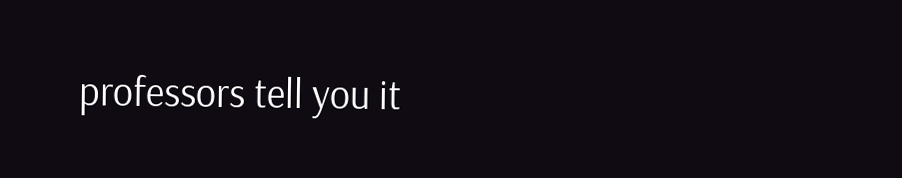professors tell you it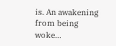is. An awakening from being woke…